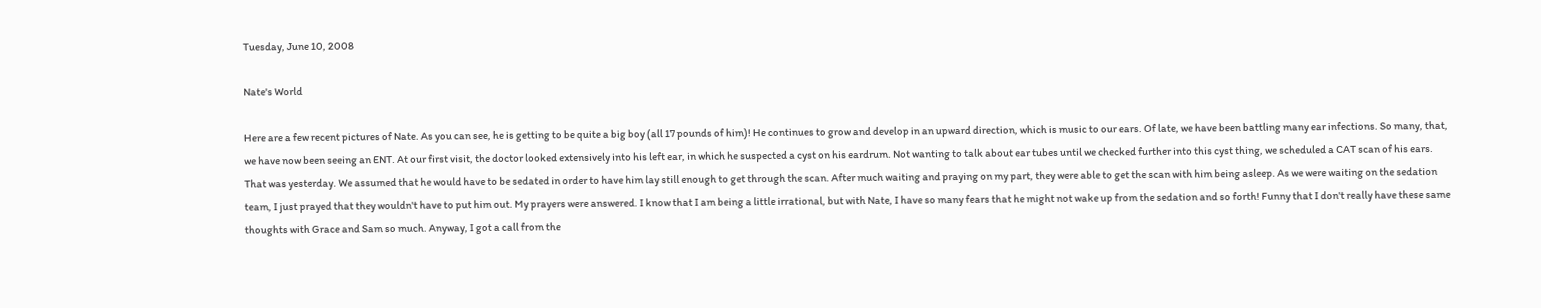Tuesday, June 10, 2008

Nate's World

Here are a few recent pictures of Nate. As you can see, he is getting to be quite a big boy (all 17 pounds of him)! He continues to grow and develop in an upward direction, which is music to our ears. Of late, we have been battling many ear infections. So many, that, we have now been seeing an ENT. At our first visit, the doctor looked extensively into his left ear, in which he suspected a cyst on his eardrum. Not wanting to talk about ear tubes until we checked further into this cyst thing, we scheduled a CAT scan of his ears. That was yesterday. We assumed that he would have to be sedated in order to have him lay still enough to get through the scan. After much waiting and praying on my part, they were able to get the scan with him being asleep. As we were waiting on the sedation team, I just prayed that they wouldn't have to put him out. My prayers were answered. I know that I am being a little irrational, but with Nate, I have so many fears that he might not wake up from the sedation and so forth! Funny that I don't really have these same thoughts with Grace and Sam so much. Anyway, I got a call from the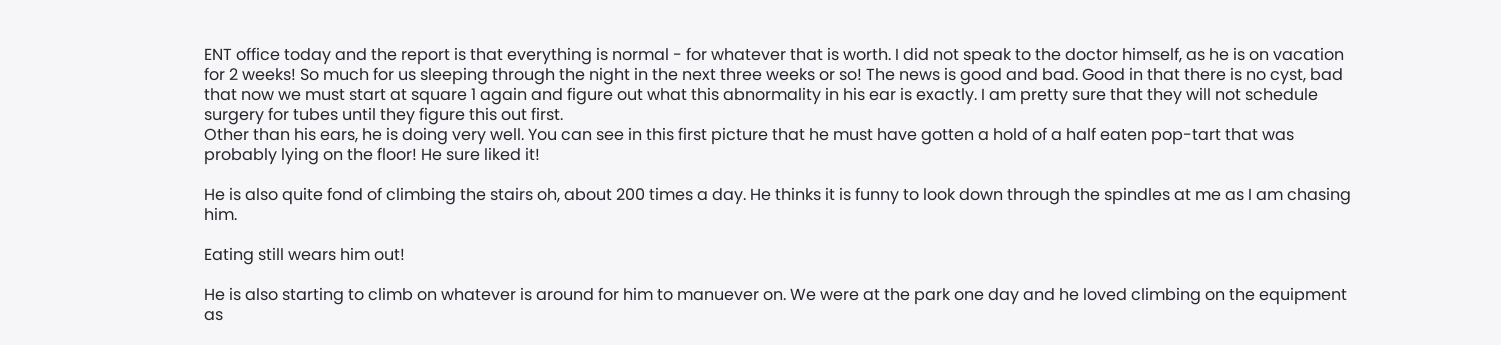ENT office today and the report is that everything is normal - for whatever that is worth. I did not speak to the doctor himself, as he is on vacation for 2 weeks! So much for us sleeping through the night in the next three weeks or so! The news is good and bad. Good in that there is no cyst, bad that now we must start at square 1 again and figure out what this abnormality in his ear is exactly. I am pretty sure that they will not schedule surgery for tubes until they figure this out first.
Other than his ears, he is doing very well. You can see in this first picture that he must have gotten a hold of a half eaten pop-tart that was probably lying on the floor! He sure liked it!

He is also quite fond of climbing the stairs oh, about 200 times a day. He thinks it is funny to look down through the spindles at me as I am chasing him.

Eating still wears him out!

He is also starting to climb on whatever is around for him to manuever on. We were at the park one day and he loved climbing on the equipment as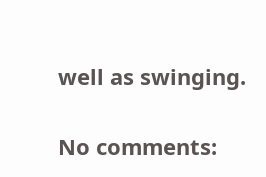well as swinging.

No comments: